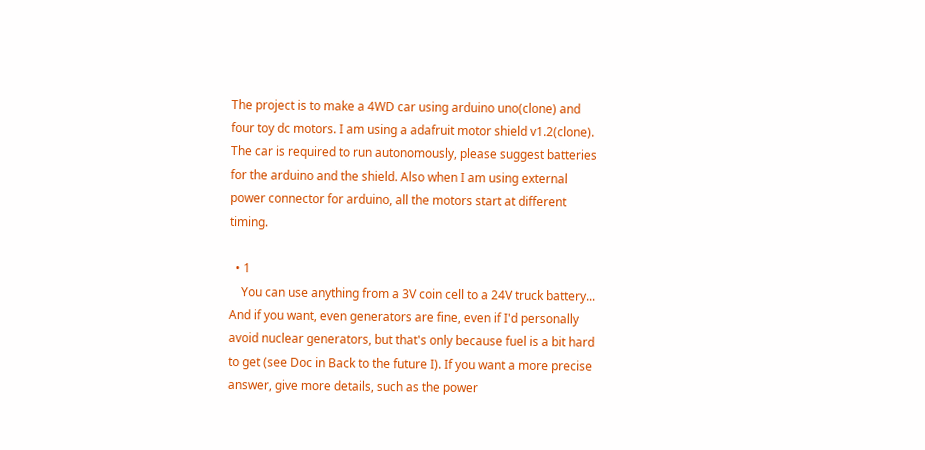The project is to make a 4WD car using arduino uno(clone) and four toy dc motors. I am using a adafruit motor shield v1.2(clone). The car is required to run autonomously, please suggest batteries for the arduino and the shield. Also when I am using external power connector for arduino, all the motors start at different timing.

  • 1
    You can use anything from a 3V coin cell to a 24V truck battery... And if you want, even generators are fine, even if I'd personally avoid nuclear generators, but that's only because fuel is a bit hard to get (see Doc in Back to the future I). If you want a more precise answer, give more details, such as the power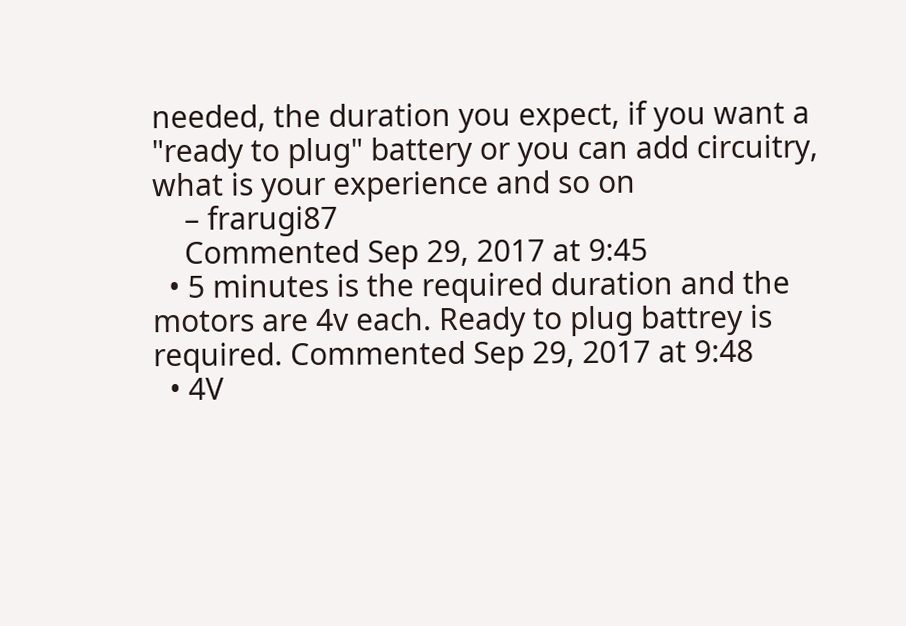needed, the duration you expect, if you want a "ready to plug" battery or you can add circuitry, what is your experience and so on
    – frarugi87
    Commented Sep 29, 2017 at 9:45
  • 5 minutes is the required duration and the motors are 4v each. Ready to plug battrey is required. Commented Sep 29, 2017 at 9:48
  • 4V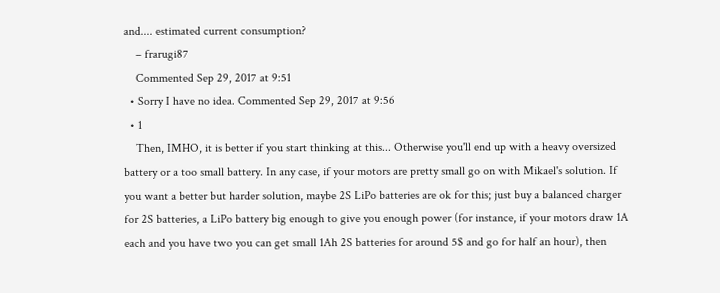and.... estimated current consumption?
    – frarugi87
    Commented Sep 29, 2017 at 9:51
  • Sorry I have no idea. Commented Sep 29, 2017 at 9:56
  • 1
    Then, IMHO, it is better if you start thinking at this... Otherwise you'll end up with a heavy oversized battery or a too small battery. In any case, if your motors are pretty small go on with Mikael's solution. If you want a better but harder solution, maybe 2S LiPo batteries are ok for this; just buy a balanced charger for 2S batteries, a LiPo battery big enough to give you enough power (for instance, if your motors draw 1A each and you have two you can get small 1Ah 2S batteries for around 5$ and go for half an hour), then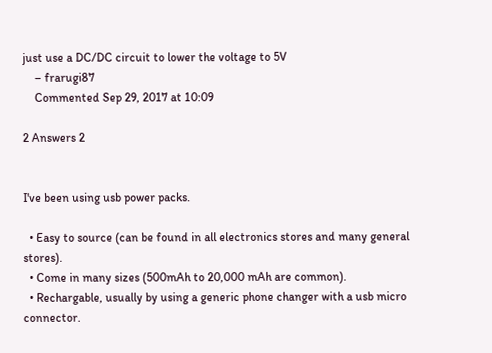just use a DC/DC circuit to lower the voltage to 5V
    – frarugi87
    Commented Sep 29, 2017 at 10:09

2 Answers 2


I've been using usb power packs.

  • Easy to source (can be found in all electronics stores and many general stores).
  • Come in many sizes (500mAh to 20,000 mAh are common).
  • Rechargable, usually by using a generic phone changer with a usb micro connector.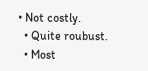• Not costly.
  • Quite roubust.
  • Most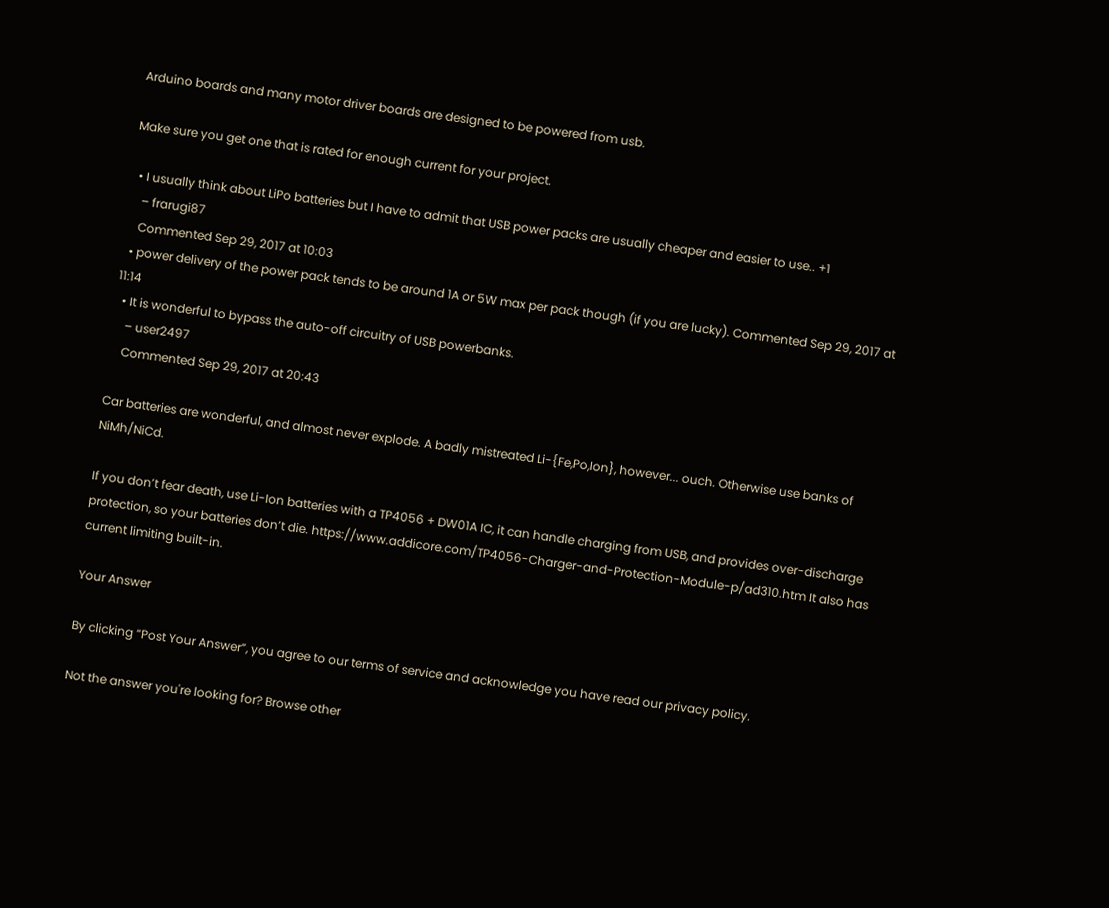Arduino boards and many motor driver boards are designed to be powered from usb.

Make sure you get one that is rated for enough current for your project.

  • I usually think about LiPo batteries but I have to admit that USB power packs are usually cheaper and easier to use.. +1
    – frarugi87
    Commented Sep 29, 2017 at 10:03
  • power delivery of the power pack tends to be around 1A or 5W max per pack though (if you are lucky). Commented Sep 29, 2017 at 11:14
  • It is wonderful to bypass the auto-off circuitry of USB powerbanks.
    – user2497
    Commented Sep 29, 2017 at 20:43

Car batteries are wonderful, and almost never explode. A badly mistreated Li-{Fe,Po,Ion}, however... ouch. Otherwise use banks of NiMh/NiCd.

If you don’t fear death, use Li-Ion batteries with a TP4056 + DW01A IC, it can handle charging from USB, and provides over-discharge protection, so your batteries don’t die. https://www.addicore.com/TP4056-Charger-and-Protection-Module-p/ad310.htm It also has current limiting built-in.

Your Answer

By clicking “Post Your Answer”, you agree to our terms of service and acknowledge you have read our privacy policy.

Not the answer you're looking for? Browse other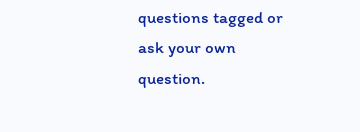questions tagged or ask your own question.